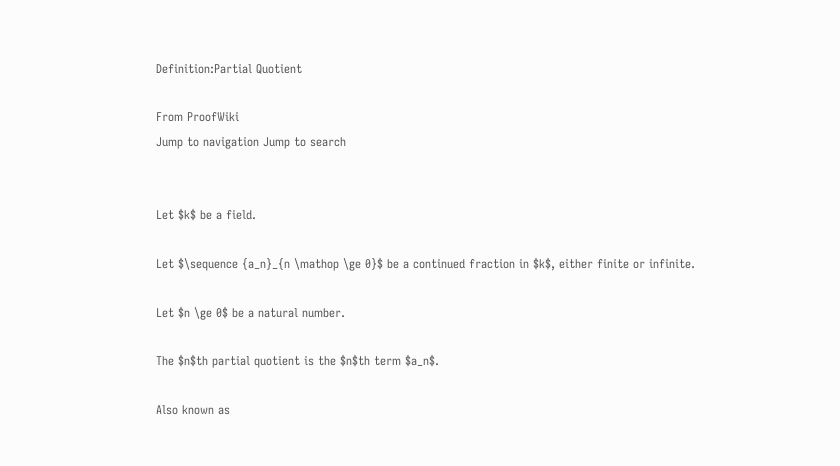Definition:Partial Quotient

From ProofWiki
Jump to navigation Jump to search


Let $k$ be a field.

Let $\sequence {a_n}_{n \mathop \ge 0}$ be a continued fraction in $k$, either finite or infinite.

Let $n \ge 0$ be a natural number.

The $n$th partial quotient is the $n$th term $a_n$.

Also known as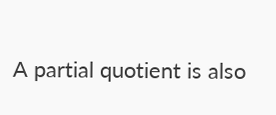A partial quotient is also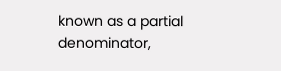known as a partial denominator,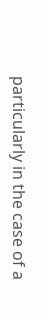particularly in the case of a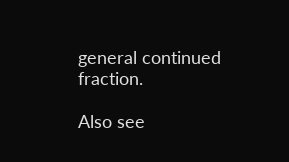general continued fraction.

Also see